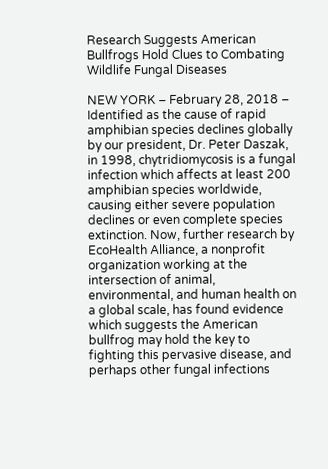Research Suggests American Bullfrogs Hold Clues to Combating Wildlife Fungal Diseases

NEW YORK – February 28, 2018 – Identified as the cause of rapid amphibian species declines globally by our president, Dr. Peter Daszak, in 1998, chytridiomycosis is a fungal infection which affects at least 200 amphibian species worldwide, causing either severe population declines or even complete species extinction. Now, further research by EcoHealth Alliance, a nonprofit organization working at the intersection of animal, environmental, and human health on a global scale, has found evidence which suggests the American bullfrog may hold the key to fighting this pervasive disease, and perhaps other fungal infections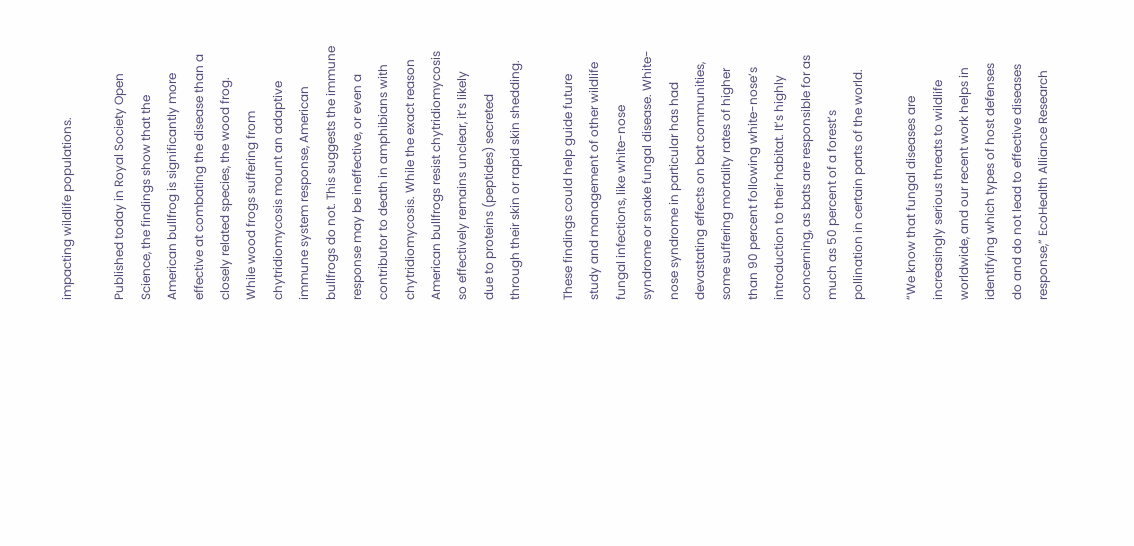impacting wildlife populations.

Published today in Royal Society Open Science, the findings show that the American bullfrog is significantly more effective at combating the disease than a closely related species, the wood frog. While wood frogs suffering from chytridiomycosis mount an adaptive immune system response, American bullfrogs do not. This suggests the immune response may be ineffective, or even a contributor to death in amphibians with chytridiomycosis. While the exact reason American bullfrogs resist chytridiomycosis so effectively remains unclear, it’s likely due to proteins (peptides) secreted through their skin or rapid skin shedding.

These findings could help guide future study and management of other wildlife fungal infections, like white-nose syndrome or snake fungal disease. White-nose syndrome in particular has had devastating effects on bat communities, some suffering mortality rates of higher than 90 percent following white-nose’s introduction to their habitat. It’s highly concerning, as bats are responsible for as much as 50 percent of a forest’s pollination in certain parts of the world.

“We know that fungal diseases are increasingly serious threats to wildlife worldwide, and our recent work helps in identifying which types of host defenses do and do not lead to effective diseases response,” EcoHealth Alliance Research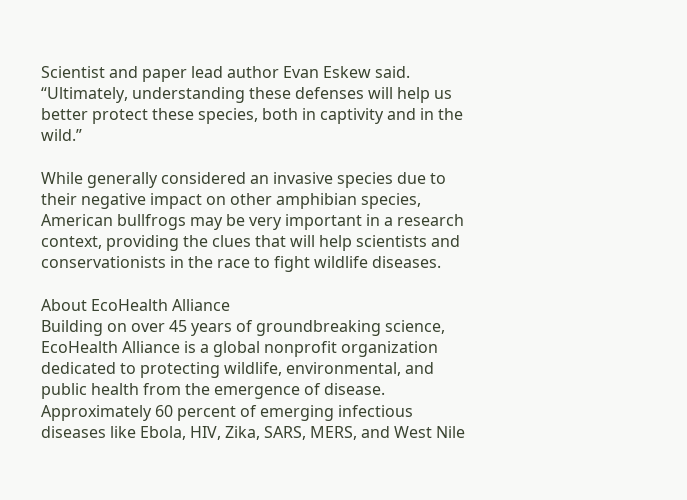Scientist and paper lead author Evan Eskew said. “Ultimately, understanding these defenses will help us better protect these species, both in captivity and in the wild.”

While generally considered an invasive species due to their negative impact on other amphibian species, American bullfrogs may be very important in a research context, providing the clues that will help scientists and conservationists in the race to fight wildlife diseases.

About EcoHealth Alliance
Building on over 45 years of groundbreaking science, EcoHealth Alliance is a global nonprofit organization dedicated to protecting wildlife, environmental, and public health from the emergence of disease. Approximately 60 percent of emerging infectious diseases like Ebola, HIV, Zika, SARS, MERS, and West Nile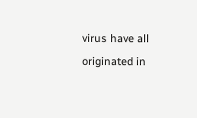virus have all originated in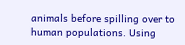animals before spilling over to human populations. Using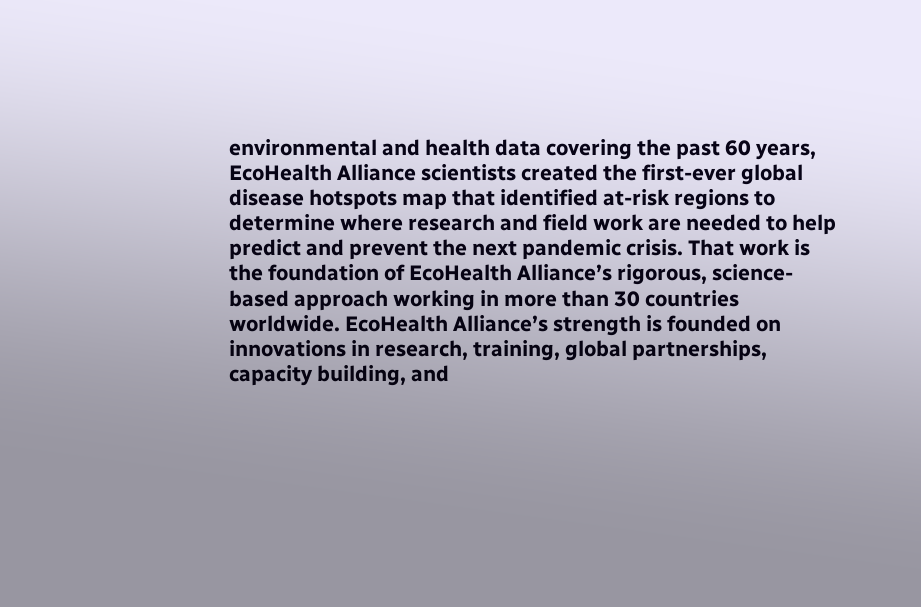environmental and health data covering the past 60 years, EcoHealth Alliance scientists created the first-ever global disease hotspots map that identified at-risk regions to determine where research and field work are needed to help predict and prevent the next pandemic crisis. That work is the foundation of EcoHealth Alliance’s rigorous, science-based approach working in more than 30 countries worldwide. EcoHealth Alliance’s strength is founded on innovations in research, training, global partnerships, capacity building, and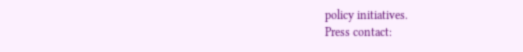policy initiatives.
Press contact: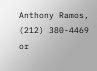Anthony Ramos, (212) 380-4469 or